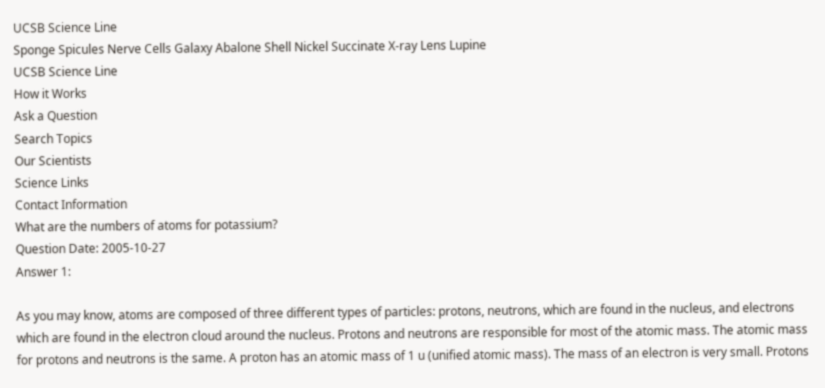UCSB Science Line
Sponge Spicules Nerve Cells Galaxy Abalone Shell Nickel Succinate X-ray Lens Lupine
UCSB Science Line
How it Works
Ask a Question
Search Topics
Our Scientists
Science Links
Contact Information
What are the numbers of atoms for potassium?
Question Date: 2005-10-27
Answer 1:

As you may know, atoms are composed of three different types of particles: protons, neutrons, which are found in the nucleus, and electrons which are found in the electron cloud around the nucleus. Protons and neutrons are responsible for most of the atomic mass. The atomic mass for protons and neutrons is the same. A proton has an atomic mass of 1 u (unified atomic mass). The mass of an electron is very small. Protons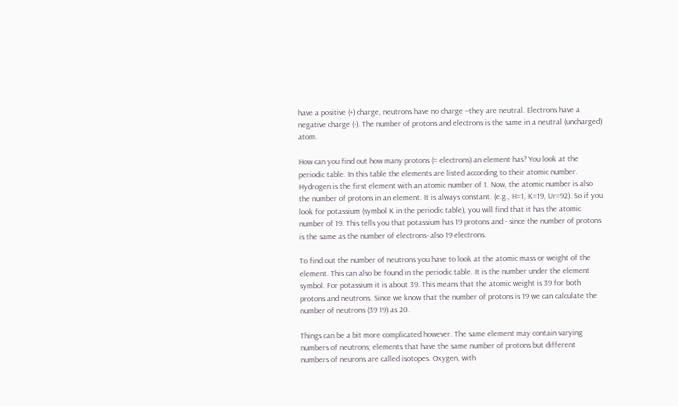have a positive (+) charge, neutrons have no charge --they are neutral. Electrons have a negative charge (-). The number of protons and electrons is the same in a neutral (uncharged) atom.

How can you find out how many protons (= electrons) an element has? You look at the periodic table. In this table the elements are listed according to their atomic number. Hydrogen is the first element with an atomic number of 1. Now, the atomic number is also the number of protons in an element. It is always constant. (e.g., H=1, K=19, Ur=92). So if you look for potassium (symbol K in the periodic table), you will find that it has the atomic number of 19. This tells you that potassium has 19 protons and - since the number of protons is the same as the number of electrons- also 19 electrons.

To find out the number of neutrons you have to look at the atomic mass or weight of the element. This can also be found in the periodic table. It is the number under the element symbol. For potassium it is about 39. This means that the atomic weight is 39 for both protons and neutrons. Since we know that the number of protons is 19 we can calculate the number of neutrons (39 19) as 20.

Things can be a bit more complicated however. The same element may contain varying numbers of neutrons; elements that have the same number of protons but different numbers of neurons are called isotopes. Oxygen, with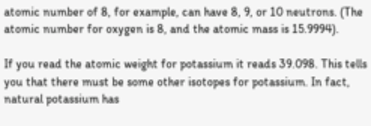atomic number of 8, for example, can have 8, 9, or 10 neutrons. (The atomic number for oxygen is 8, and the atomic mass is 15.9994).

If you read the atomic weight for potassium it reads 39.098. This tells you that there must be some other isotopes for potassium. In fact, natural potassium has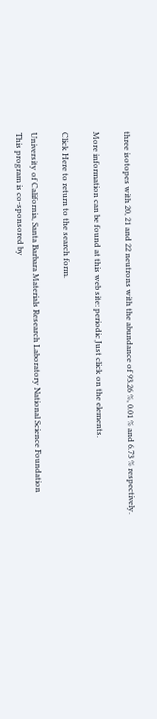three isotopes with 20, 21 and 22 neutrons with the abundance of 93.26 %, 0.01 % and 6.73 % respectively.

More information can be found at this web site: periodic Just click on the elements.

Click Here to return to the search form.

University of California, Santa Barbara Materials Research Laboratory National Science Foundation
This program is co-sponsored by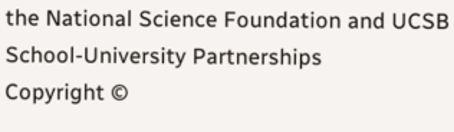the National Science Foundation and UCSB School-University Partnerships
Copyright ©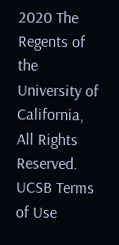2020 The Regents of the University of California,
All Rights Reserved.
UCSB Terms of Use